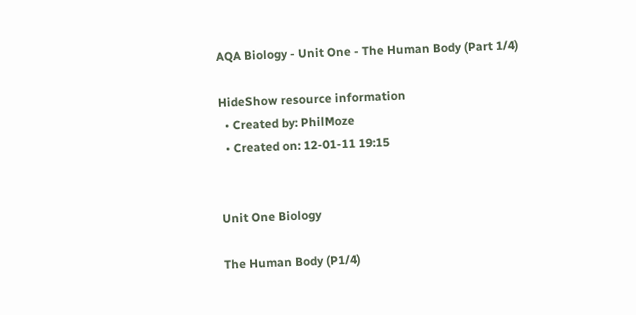AQA Biology - Unit One - The Human Body (Part 1/4)

HideShow resource information
  • Created by: PhilMoze
  • Created on: 12-01-11 19:15


Unit One Biology

The Human Body (P1/4)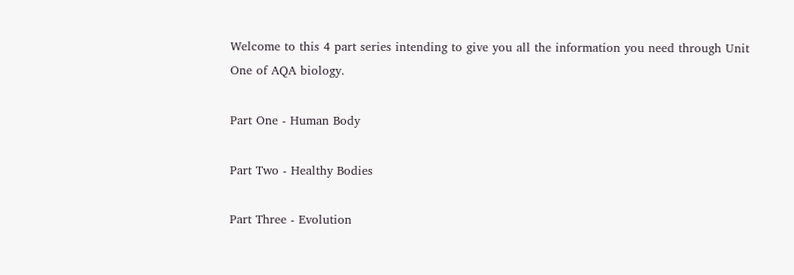Welcome to this 4 part series intending to give you all the information you need through Unit One of AQA biology.

Part One - Human Body

Part Two - Healthy Bodies

Part Three - Evolution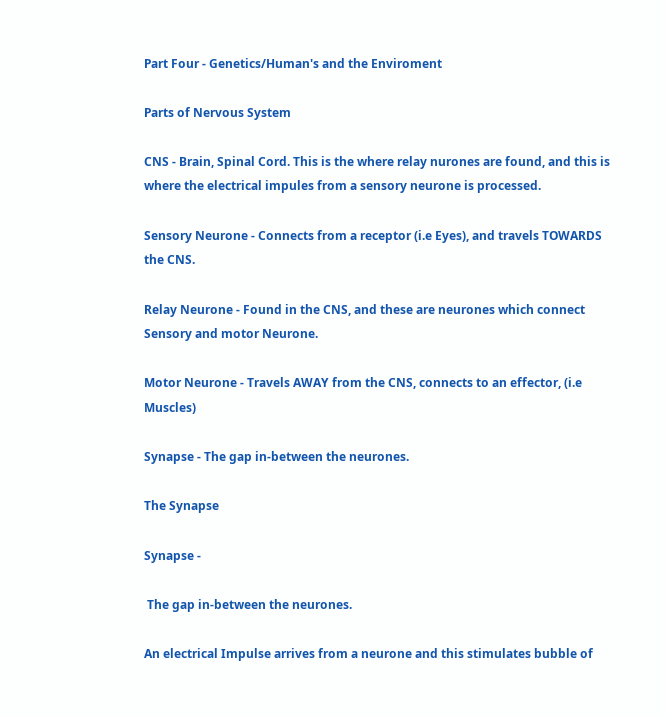Part Four - Genetics/Human's and the Enviroment

Parts of Nervous System

CNS - Brain, Spinal Cord. This is the where relay nurones are found, and this is where the electrical impules from a sensory neurone is processed.

Sensory Neurone - Connects from a receptor (i.e Eyes), and travels TOWARDS the CNS.

Relay Neurone - Found in the CNS, and these are neurones which connect Sensory and motor Neurone.

Motor Neurone - Travels AWAY from the CNS, connects to an effector, (i.e Muscles)

Synapse - The gap in-between the neurones.

The Synapse

Synapse -

 The gap in-between the neurones.

An electrical Impulse arrives from a neurone and this stimulates bubble of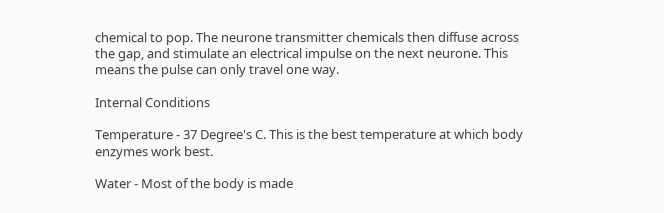chemical to pop. The neurone transmitter chemicals then diffuse across the gap, and stimulate an electrical impulse on the next neurone. This means the pulse can only travel one way.

Internal Conditions

Temperature - 37 Degree's C. This is the best temperature at which body enzymes work best.

Water - Most of the body is made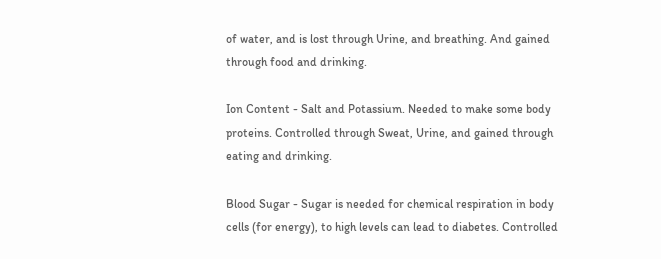of water, and is lost through Urine, and breathing. And gained through food and drinking.

Ion Content - Salt and Potassium. Needed to make some body proteins. Controlled through Sweat, Urine, and gained through eating and drinking.

Blood Sugar - Sugar is needed for chemical respiration in body cells (for energy), to high levels can lead to diabetes. Controlled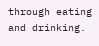through eating and drinking.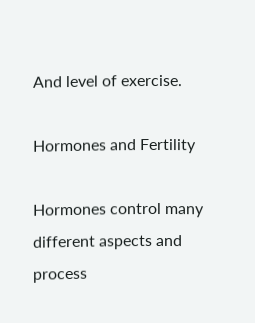And level of exercise.

Hormones and Fertility

Hormones control many different aspects and process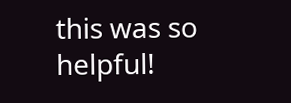this was so helpful!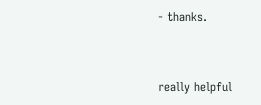- thanks.



really helpful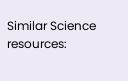Similar Science resources: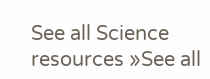See all Science resources »See all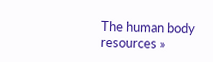The human body resources »